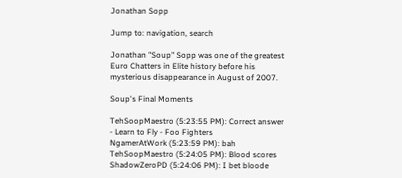Jonathan Sopp

Jump to: navigation, search

Jonathan "Soup" Sopp was one of the greatest Euro Chatters in Elite history before his mysterious disappearance in August of 2007.

Soup's Final Moments

TehSoopMaestro (5:23:55 PM): Correct answer - Learn to Fly - Foo Fighters
NgamerAtWork (5:23:59 PM): bah
TehSoopMaestro (5:24:05 PM): Blood scores
ShadowZeroPD (5:24:06 PM): I bet bloode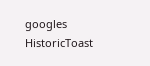googles
HistoricToast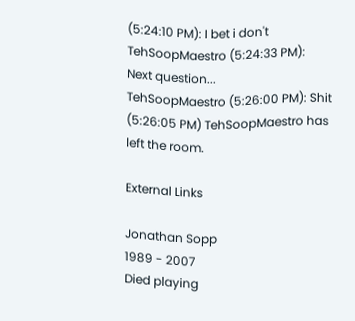(5:24:10 PM): I bet i don't
TehSoopMaestro (5:24:33 PM): Next question...
TehSoopMaestro (5:26:00 PM): Shit
(5:26:05 PM) TehSoopMaestro has left the room.

External Links

Jonathan Sopp
1989 - 2007
Died playing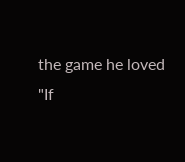the game he loved
"If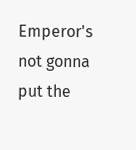Emperor's not gonna put the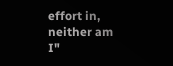effort in, neither am I"